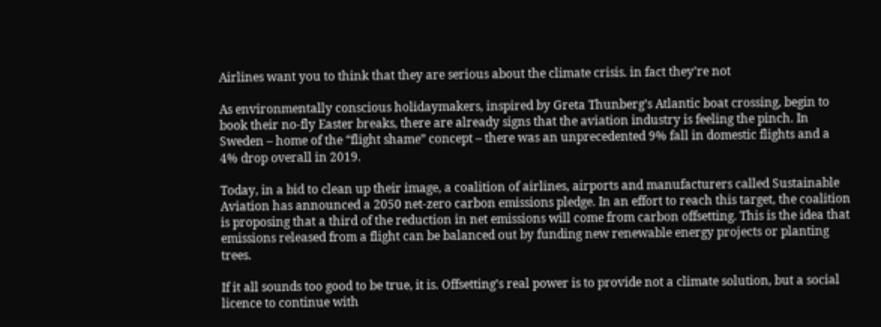Airlines want you to think that they are serious about the climate crisis. in fact they’re not

As environmentally conscious holidaymakers, inspired by Greta Thunberg’s Atlantic boat crossing, begin to book their no-fly Easter breaks, there are already signs that the aviation industry is feeling the pinch. In Sweden – home of the “flight shame” concept – there was an unprecedented 9% fall in domestic flights and a 4% drop overall in 2019.

Today, in a bid to clean up their image, a coalition of airlines, airports and manufacturers called Sustainable Aviation has announced a 2050 net-zero carbon emissions pledge. In an effort to reach this target, the coalition is proposing that a third of the reduction in net emissions will come from carbon offsetting. This is the idea that emissions released from a flight can be balanced out by funding new renewable energy projects or planting trees.

If it all sounds too good to be true, it is. Offsetting’s real power is to provide not a climate solution, but a social licence to continue with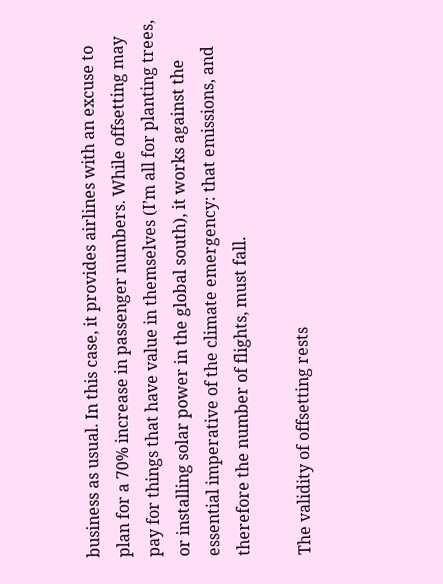business as usual. In this case, it provides airlines with an excuse to plan for a 70% increase in passenger numbers. While offsetting may pay for things that have value in themselves (I’m all for planting trees, or installing solar power in the global south), it works against the essential imperative of the climate emergency: that emissions, and therefore the number of flights, must fall.

The validity of offsetting rests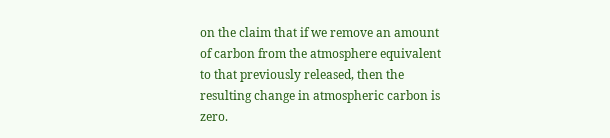on the claim that if we remove an amount of carbon from the atmosphere equivalent to that previously released, then the resulting change in atmospheric carbon is zero.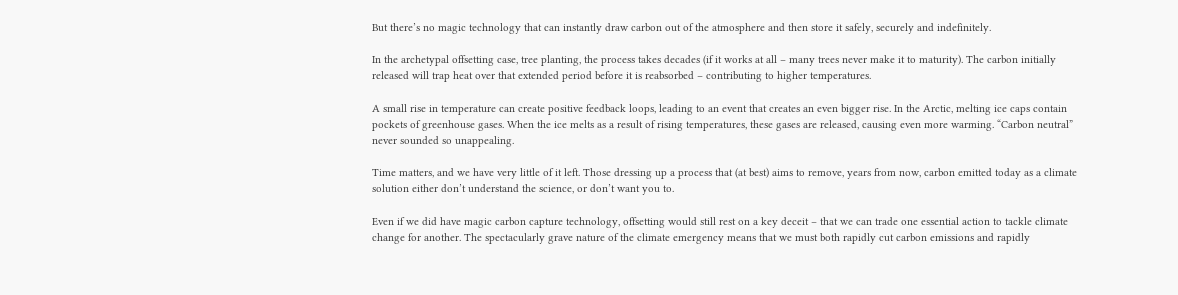But there’s no magic technology that can instantly draw carbon out of the atmosphere and then store it safely, securely and indefinitely.

In the archetypal offsetting case, tree planting, the process takes decades (if it works at all – many trees never make it to maturity). The carbon initially released will trap heat over that extended period before it is reabsorbed – contributing to higher temperatures.

A small rise in temperature can create positive feedback loops, leading to an event that creates an even bigger rise. In the Arctic, melting ice caps contain pockets of greenhouse gases. When the ice melts as a result of rising temperatures, these gases are released, causing even more warming. “Carbon neutral” never sounded so unappealing.

Time matters, and we have very little of it left. Those dressing up a process that (at best) aims to remove, years from now, carbon emitted today as a climate solution either don’t understand the science, or don’t want you to.

Even if we did have magic carbon capture technology, offsetting would still rest on a key deceit – that we can trade one essential action to tackle climate change for another. The spectacularly grave nature of the climate emergency means that we must both rapidly cut carbon emissions and rapidly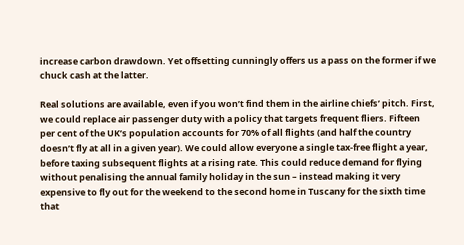increase carbon drawdown. Yet offsetting cunningly offers us a pass on the former if we chuck cash at the latter.

Real solutions are available, even if you won’t find them in the airline chiefs’ pitch. First, we could replace air passenger duty with a policy that targets frequent fliers. Fifteen per cent of the UK’s population accounts for 70% of all flights (and half the country doesn’t fly at all in a given year). We could allow everyone a single tax-free flight a year, before taxing subsequent flights at a rising rate. This could reduce demand for flying without penalising the annual family holiday in the sun – instead making it very expensive to fly out for the weekend to the second home in Tuscany for the sixth time that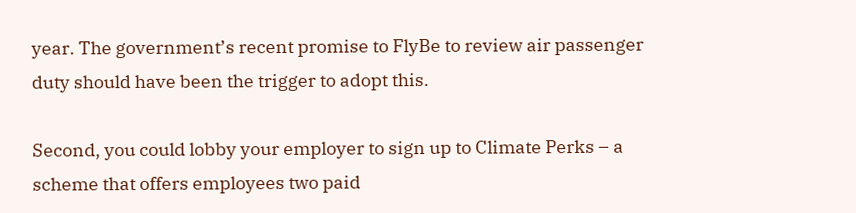year. The government’s recent promise to FlyBe to review air passenger duty should have been the trigger to adopt this.

Second, you could lobby your employer to sign up to Climate Perks – a scheme that offers employees two paid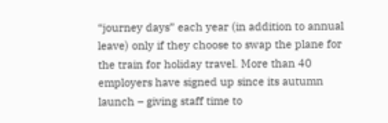“journey days” each year (in addition to annual leave) only if they choose to swap the plane for the train for holiday travel. More than 40 employers have signed up since its autumn launch – giving staff time to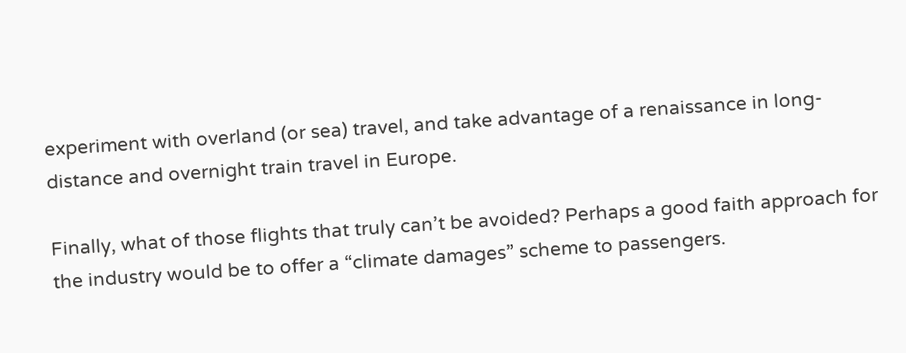experiment with overland (or sea) travel, and take advantage of a renaissance in long-distance and overnight train travel in Europe.

Finally, what of those flights that truly can’t be avoided? Perhaps a good faith approach for the industry would be to offer a “climate damages” scheme to passengers.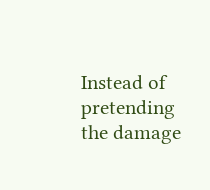Instead of pretending the damage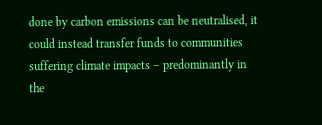done by carbon emissions can be neutralised, it could instead transfer funds to communities suffering climate impacts – predominantly in the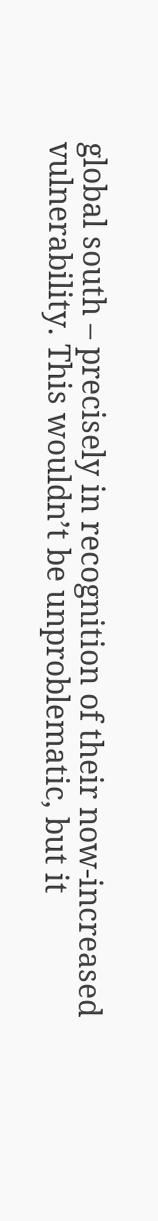global south – precisely in recognition of their now-increased vulnerability. This wouldn’t be unproblematic, but it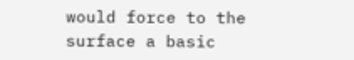would force to the surface a basic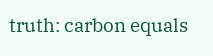truth: carbon equals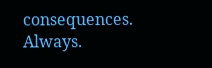consequences. Always.